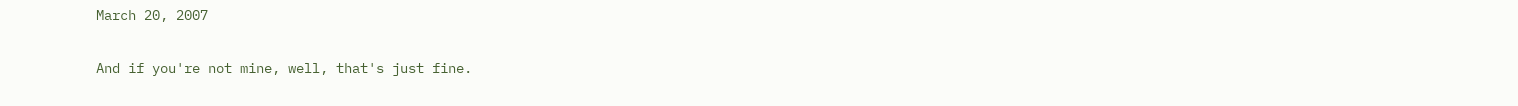March 20, 2007

And if you're not mine, well, that's just fine.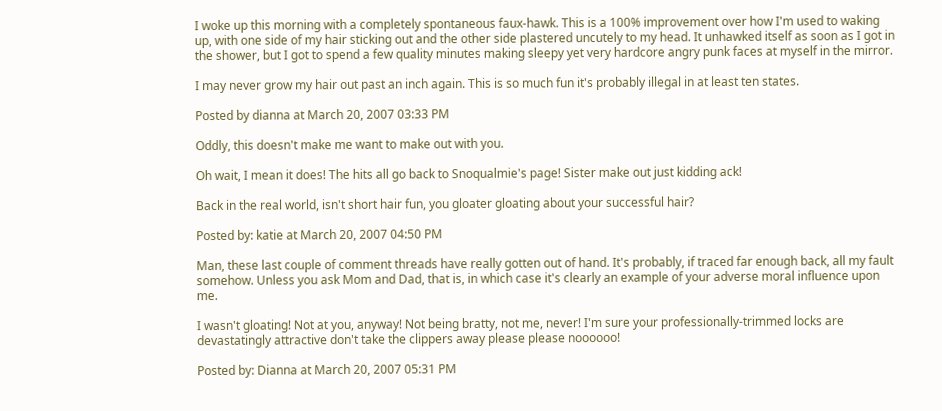I woke up this morning with a completely spontaneous faux-hawk. This is a 100% improvement over how I'm used to waking up, with one side of my hair sticking out and the other side plastered uncutely to my head. It unhawked itself as soon as I got in the shower, but I got to spend a few quality minutes making sleepy yet very hardcore angry punk faces at myself in the mirror.

I may never grow my hair out past an inch again. This is so much fun it's probably illegal in at least ten states.

Posted by dianna at March 20, 2007 03:33 PM

Oddly, this doesn't make me want to make out with you.

Oh wait, I mean it does! The hits all go back to Snoqualmie's page! Sister make out just kidding ack!

Back in the real world, isn't short hair fun, you gloater gloating about your successful hair?

Posted by: katie at March 20, 2007 04:50 PM

Man, these last couple of comment threads have really gotten out of hand. It's probably, if traced far enough back, all my fault somehow. Unless you ask Mom and Dad, that is, in which case it's clearly an example of your adverse moral influence upon me.

I wasn't gloating! Not at you, anyway! Not being bratty, not me, never! I'm sure your professionally-trimmed locks are devastatingly attractive don't take the clippers away please please noooooo!

Posted by: Dianna at March 20, 2007 05:31 PM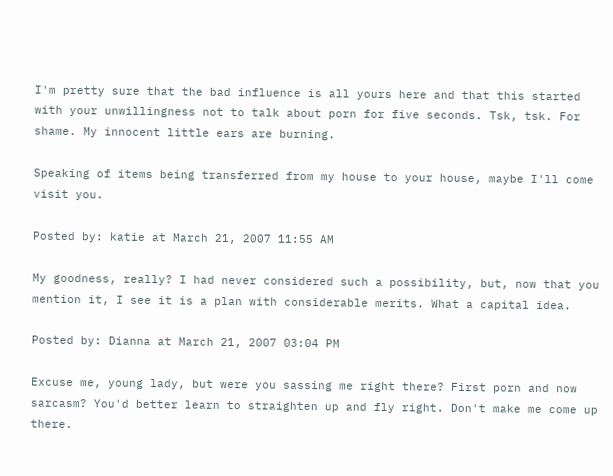I'm pretty sure that the bad influence is all yours here and that this started with your unwillingness not to talk about porn for five seconds. Tsk, tsk. For shame. My innocent little ears are burning.

Speaking of items being transferred from my house to your house, maybe I'll come visit you.

Posted by: katie at March 21, 2007 11:55 AM

My goodness, really? I had never considered such a possibility, but, now that you mention it, I see it is a plan with considerable merits. What a capital idea.

Posted by: Dianna at March 21, 2007 03:04 PM

Excuse me, young lady, but were you sassing me right there? First porn and now sarcasm? You'd better learn to straighten up and fly right. Don't make me come up there.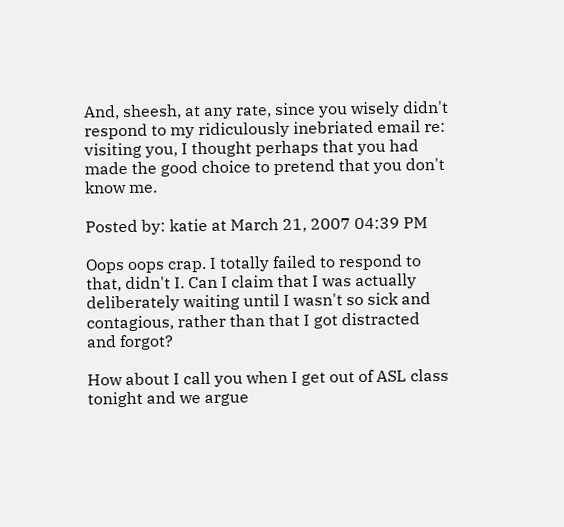And, sheesh, at any rate, since you wisely didn't respond to my ridiculously inebriated email re: visiting you, I thought perhaps that you had made the good choice to pretend that you don't know me.

Posted by: katie at March 21, 2007 04:39 PM

Oops oops crap. I totally failed to respond to that, didn't I. Can I claim that I was actually deliberately waiting until I wasn't so sick and contagious, rather than that I got distracted and forgot?

How about I call you when I get out of ASL class tonight and we argue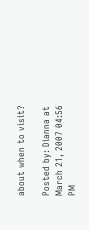about when to visit?

Posted by: Dianna at March 21, 2007 04:56 PM